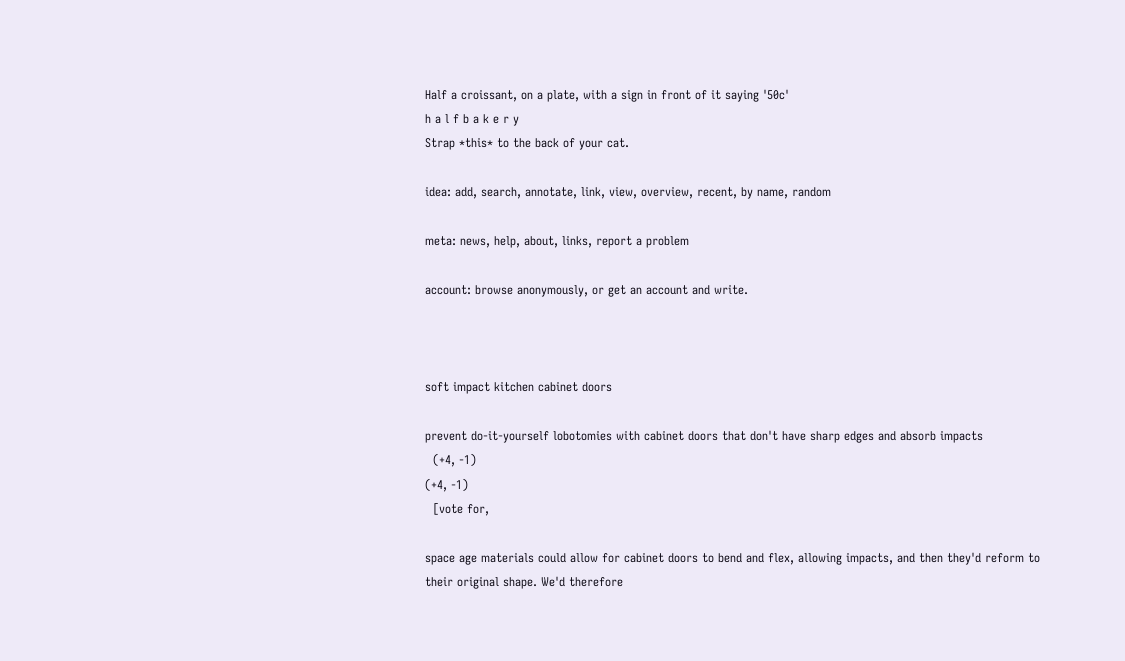Half a croissant, on a plate, with a sign in front of it saying '50c'
h a l f b a k e r y
Strap *this* to the back of your cat.

idea: add, search, annotate, link, view, overview, recent, by name, random

meta: news, help, about, links, report a problem

account: browse anonymously, or get an account and write.



soft impact kitchen cabinet doors

prevent do-it-yourself lobotomies with cabinet doors that don't have sharp edges and absorb impacts
  (+4, -1)
(+4, -1)
  [vote for,

space age materials could allow for cabinet doors to bend and flex, allowing impacts, and then they'd reform to their original shape. We'd therefore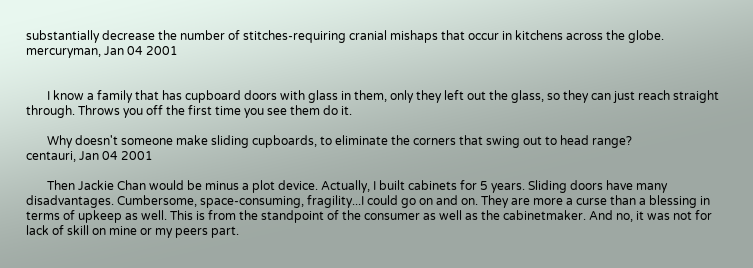substantially decrease the number of stitches-requiring cranial mishaps that occur in kitchens across the globe.
mercuryman, Jan 04 2001


       I know a family that has cupboard doors with glass in them, only they left out the glass, so they can just reach straight through. Throws you off the first time you see them do it.

       Why doesn't someone make sliding cupboards, to eliminate the corners that swing out to head range?
centauri, Jan 04 2001

       Then Jackie Chan would be minus a plot device. Actually, I built cabinets for 5 years. Sliding doors have many disadvantages. Cumbersome, space-consuming, fragility...I could go on and on. They are more a curse than a blessing in terms of upkeep as well. This is from the standpoint of the consumer as well as the cabinetmaker. And no, it was not for lack of skill on mine or my peers part.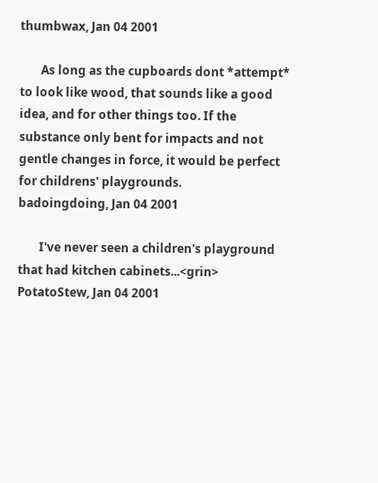thumbwax, Jan 04 2001

       As long as the cupboards dont *attempt* to look like wood, that sounds like a good idea, and for other things too. If the substance only bent for impacts and not gentle changes in force, it would be perfect for childrens' playgrounds.
badoingdoing, Jan 04 2001

       I've never seen a children's playground that had kitchen cabinets...<grin>
PotatoStew, Jan 04 2001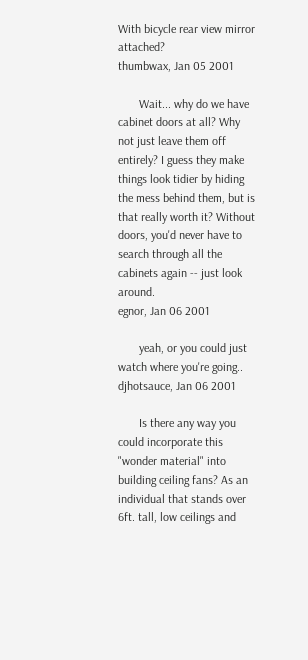With bicycle rear view mirror attached?
thumbwax, Jan 05 2001

       Wait... why do we have cabinet doors at all? Why not just leave them off entirely? I guess they make things look tidier by hiding the mess behind them, but is that really worth it? Without doors, you'd never have to search through all the cabinets again -- just look around.
egnor, Jan 06 2001

       yeah, or you could just watch where you're going..
djhotsauce, Jan 06 2001

       Is there any way you could incorporate this "wonder material" into building ceiling fans? As an individual that stands over 6ft. tall, low ceilings and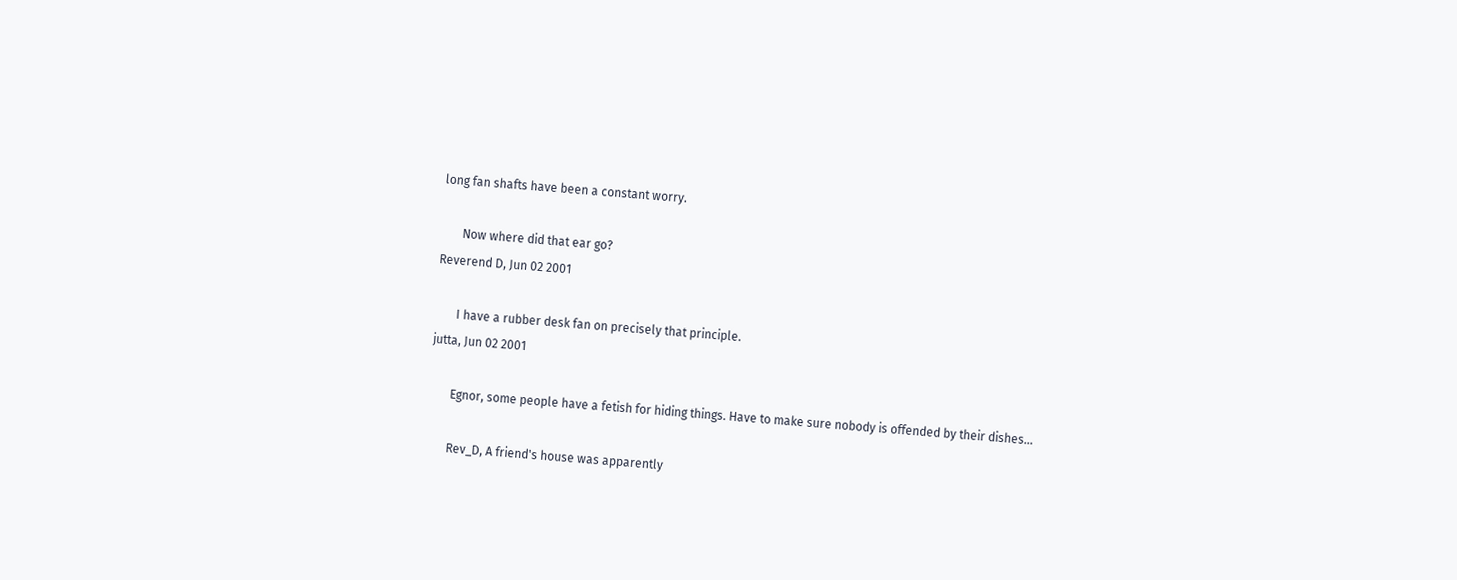long fan shafts have been a constant worry.

       Now where did that ear go?
Reverend D, Jun 02 2001

       I have a rubber desk fan on precisely that principle.
jutta, Jun 02 2001

       Egnor, some people have a fetish for hiding things. Have to make sure nobody is offended by their dishes...

       Rev_D, A friend's house was apparently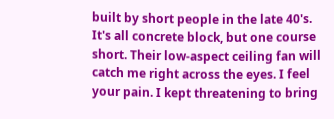built by short people in the late 40's. It's all concrete block, but one course short. Their low-aspect ceiling fan will catch me right across the eyes. I feel your pain. I kept threatening to bring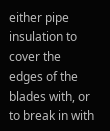either pipe insulation to cover the edges of the blades with, or to break in with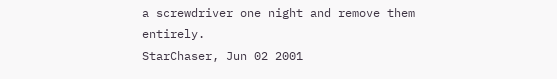a screwdriver one night and remove them entirely.
StarChaser, Jun 02 2001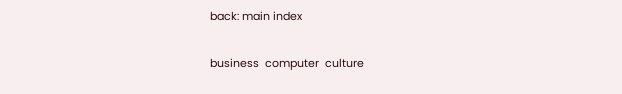back: main index

business  computer  culture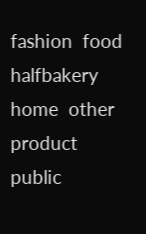fashion  food  halfbakery  home  other  product  public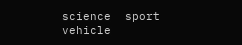science  sport  vehicle